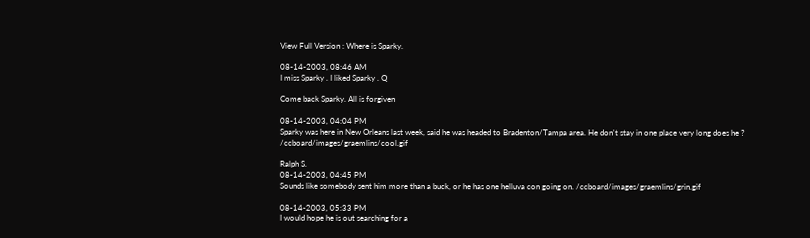View Full Version : Where is Sparky.

08-14-2003, 08:46 AM
I miss Sparky . I liked Sparky . Q

Come back Sparky. All is forgiven

08-14-2003, 04:04 PM
Sparky was here in New Orleans last week, said he was headed to Bradenton/Tampa area. He don't stay in one place very long does he ? /ccboard/images/graemlins/cool.gif

Ralph S.
08-14-2003, 04:45 PM
Sounds like somebody sent him more than a buck, or he has one helluva con going on. /ccboard/images/graemlins/grin.gif

08-14-2003, 05:33 PM
I would hope he is out searching for a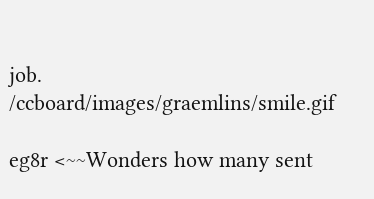job. /ccboard/images/graemlins/smile.gif

eg8r <~~Wonders how many sent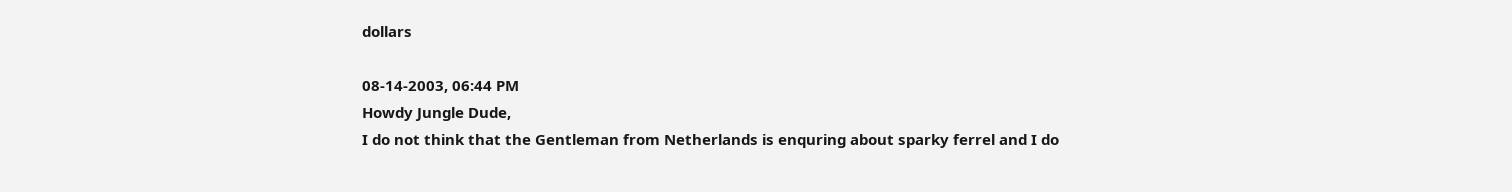dollars

08-14-2003, 06:44 PM
Howdy Jungle Dude,
I do not think that the Gentleman from Netherlands is enquring about sparky ferrel and I do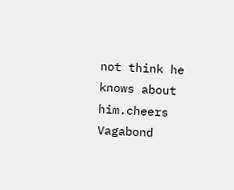not think he knows about him.cheers
Vagabond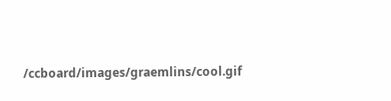/ccboard/images/graemlins/cool.gif